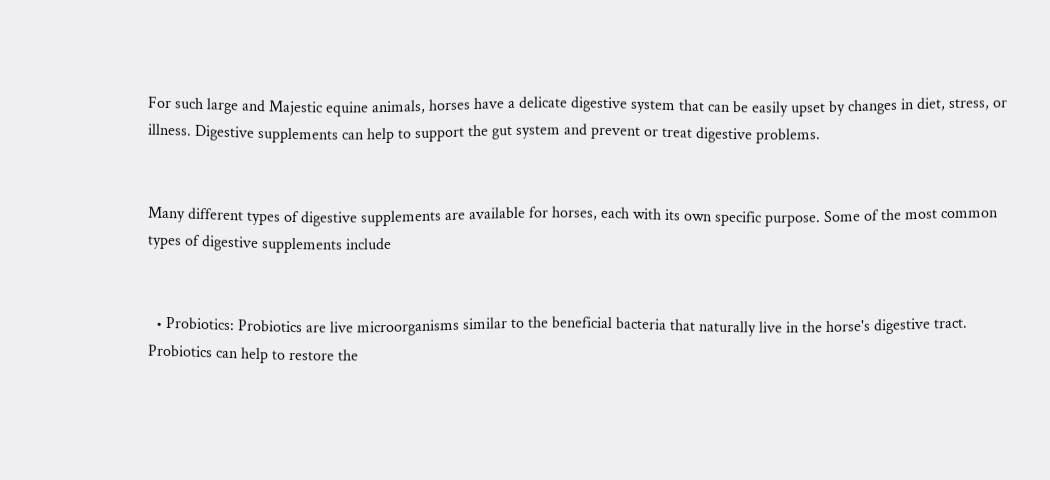For such large and Majestic equine animals, horses have a delicate digestive system that can be easily upset by changes in diet, stress, or illness. Digestive supplements can help to support the gut system and prevent or treat digestive problems.


Many different types of digestive supplements are available for horses, each with its own specific purpose. Some of the most common types of digestive supplements include


  • Probiotics: Probiotics are live microorganisms similar to the beneficial bacteria that naturally live in the horse's digestive tract. Probiotics can help to restore the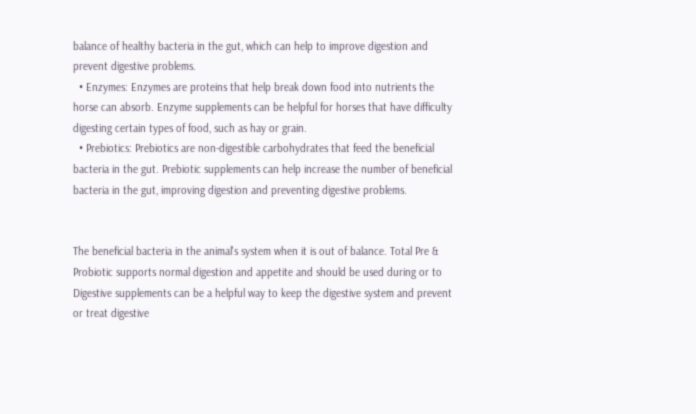balance of healthy bacteria in the gut, which can help to improve digestion and prevent digestive problems.
  • Enzymes: Enzymes are proteins that help break down food into nutrients the horse can absorb. Enzyme supplements can be helpful for horses that have difficulty digesting certain types of food, such as hay or grain.
  • Prebiotics: Prebiotics are non-digestible carbohydrates that feed the beneficial bacteria in the gut. Prebiotic supplements can help increase the number of beneficial bacteria in the gut, improving digestion and preventing digestive problems.


The beneficial bacteria in the animal's system when it is out of balance. Total Pre & Probiotic supports normal digestion and appetite and should be used during or to Digestive supplements can be a helpful way to keep the digestive system and prevent or treat digestive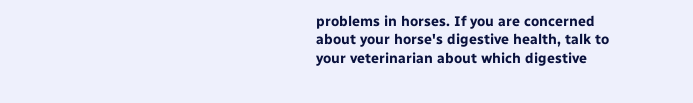problems in horses. If you are concerned about your horse's digestive health, talk to your veterinarian about which digestive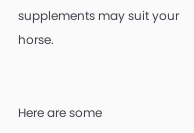supplements may suit your horse.


Here are some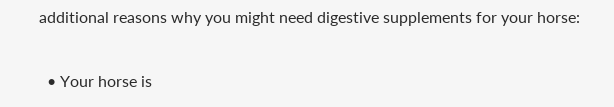additional reasons why you might need digestive supplements for your horse:

  • Your horse is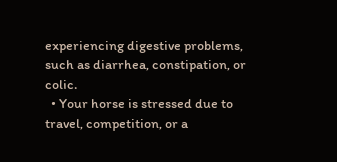experiencing digestive problems, such as diarrhea, constipation, or colic.
  • Your horse is stressed due to travel, competition, or a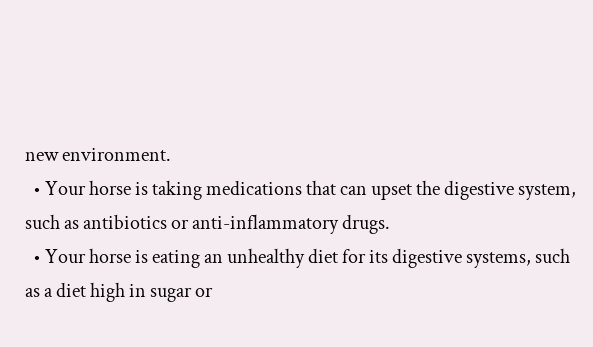new environment.
  • Your horse is taking medications that can upset the digestive system, such as antibiotics or anti-inflammatory drugs.
  • Your horse is eating an unhealthy diet for its digestive systems, such as a diet high in sugar or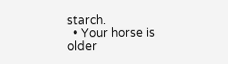starch.
  • Your horse is older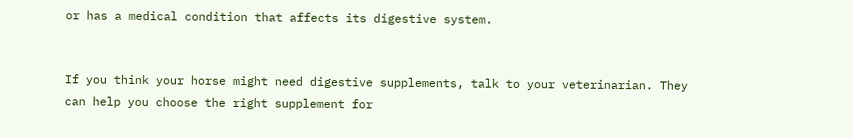or has a medical condition that affects its digestive system.


If you think your horse might need digestive supplements, talk to your veterinarian. They can help you choose the right supplement for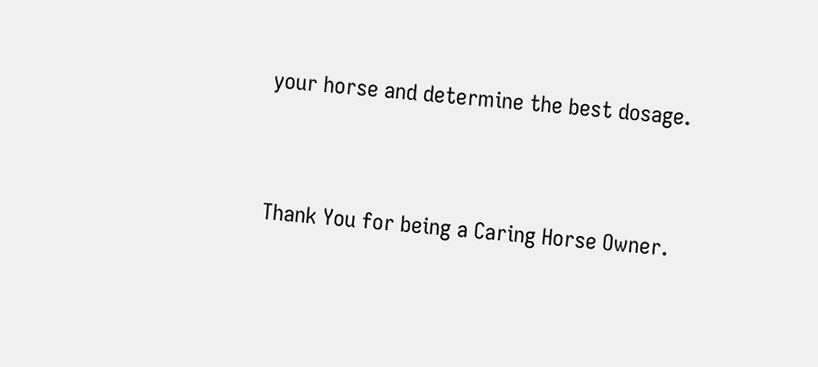your horse and determine the best dosage.


Thank You for being a Caring Horse Owner.